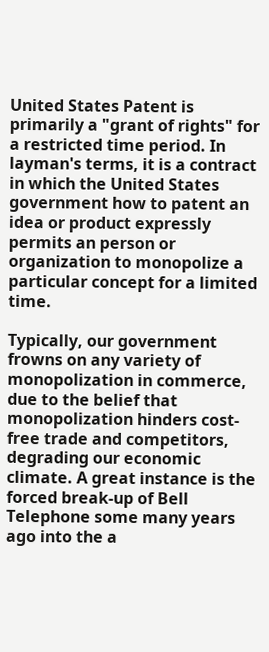United States Patent is primarily a "grant of rights" for a restricted time period. In layman's terms, it is a contract in which the United States government how to patent an idea or product expressly permits an person or organization to monopolize a particular concept for a limited time.

Typically, our government frowns on any variety of monopolization in commerce, due to the belief that monopolization hinders cost-free trade and competitors, degrading our economic climate. A great instance is the forced break-up of Bell Telephone some many years ago into the a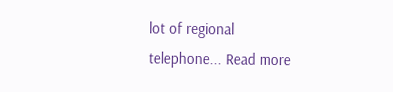lot of regional telephone... Read more